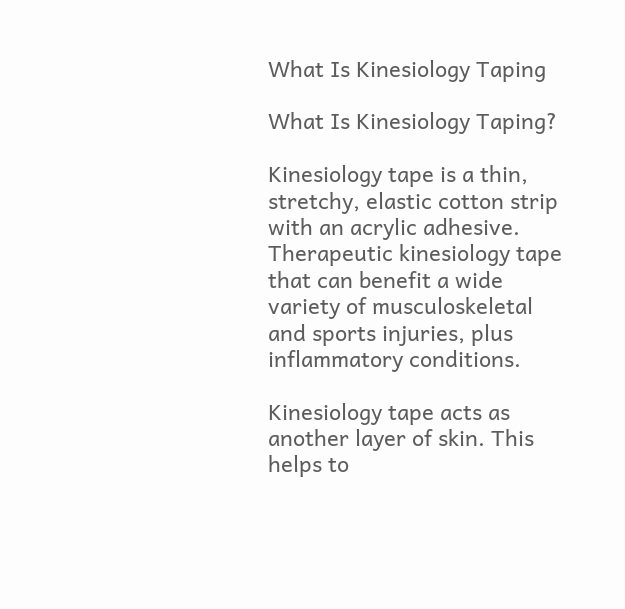What Is Kinesiology Taping

What Is Kinesiology Taping?

Kinesiology tape is a thin, stretchy, elastic cotton strip with an acrylic adhesive. Therapeutic kinesiology tape that can benefit a wide variety of musculoskeletal and sports injuries, plus inflammatory conditions.

Kinesiology tape acts as another layer of skin. This helps to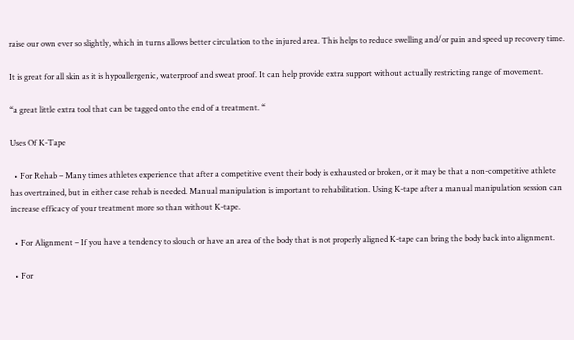raise our own ever so slightly, which in turns allows better circulation to the injured area. This helps to reduce swelling and/or pain and speed up recovery time.

It is great for all skin as it is hypoallergenic, waterproof and sweat proof. It can help provide extra support without actually restricting range of movement.

“a great little extra tool that can be tagged onto the end of a treatment. “

Uses Of K-Tape

  • For Rehab – Many times athletes experience that after a competitive event their body is exhausted or broken, or it may be that a non-competitive athlete has overtrained, but in either case rehab is needed. Manual manipulation is important to rehabilitation. Using K-tape after a manual manipulation session can increase efficacy of your treatment more so than without K-tape.

  • For Alignment – If you have a tendency to slouch or have an area of the body that is not properly aligned K-tape can bring the body back into alignment.

  • For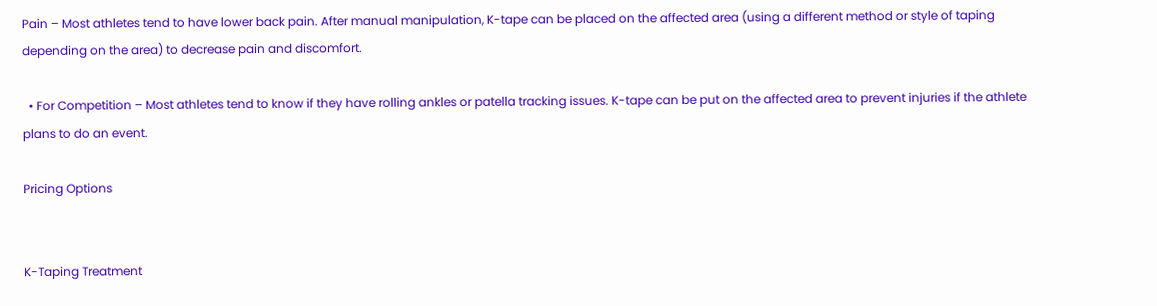Pain – Most athletes tend to have lower back pain. After manual manipulation, K-tape can be placed on the affected area (using a different method or style of taping depending on the area) to decrease pain and discomfort.

  • For Competition – Most athletes tend to know if they have rolling ankles or patella tracking issues. K-tape can be put on the affected area to prevent injuries if the athlete plans to do an event.

Pricing Options


K-Taping Treatment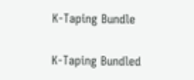K-Taping Bundle

K-Taping Bundled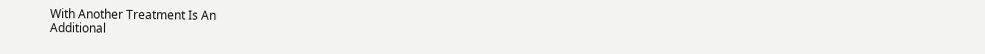With Another Treatment Is An
Additional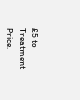£5 to Treatment Price.